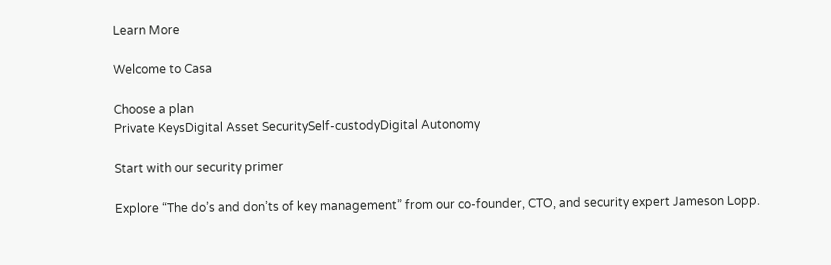Learn More

Welcome to Casa

Choose a plan
Private KeysDigital Asset SecuritySelf-custodyDigital Autonomy

Start with our security primer

Explore “The do’s and don’ts of key management” from our co-founder, CTO, and security expert Jameson Lopp.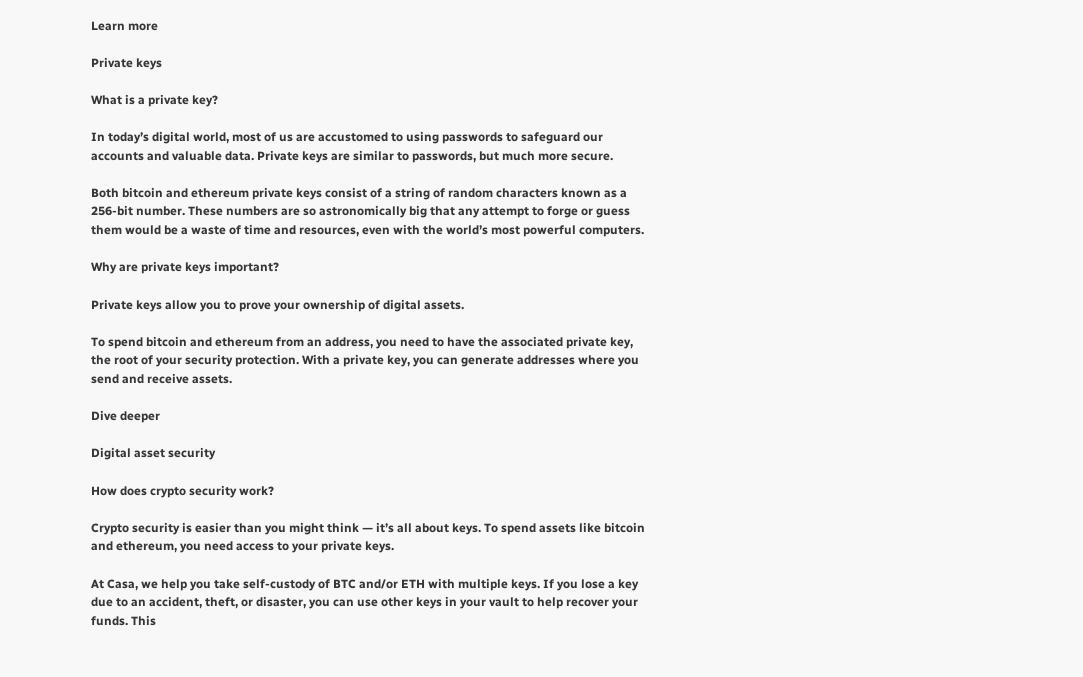Learn more

Private keys

What is a private key?

In today’s digital world, most of us are accustomed to using passwords to safeguard our accounts and valuable data. Private keys are similar to passwords, but much more secure.

Both bitcoin and ethereum private keys consist of a string of random characters known as a 256-bit number. These numbers are so astronomically big that any attempt to forge or guess them would be a waste of time and resources, even with the world’s most powerful computers.

Why are private keys important?

Private keys allow you to prove your ownership of digital assets.

To spend bitcoin and ethereum from an address, you need to have the associated private key, the root of your security protection. With a private key, you can generate addresses where you send and receive assets.

Dive deeper

Digital asset security

How does crypto security work?

Crypto security is easier than you might think — it’s all about keys. To spend assets like bitcoin and ethereum, you need access to your private keys.

At Casa, we help you take self-custody of BTC and/or ETH with multiple keys. If you lose a key due to an accident, theft, or disaster, you can use other keys in your vault to help recover your funds. This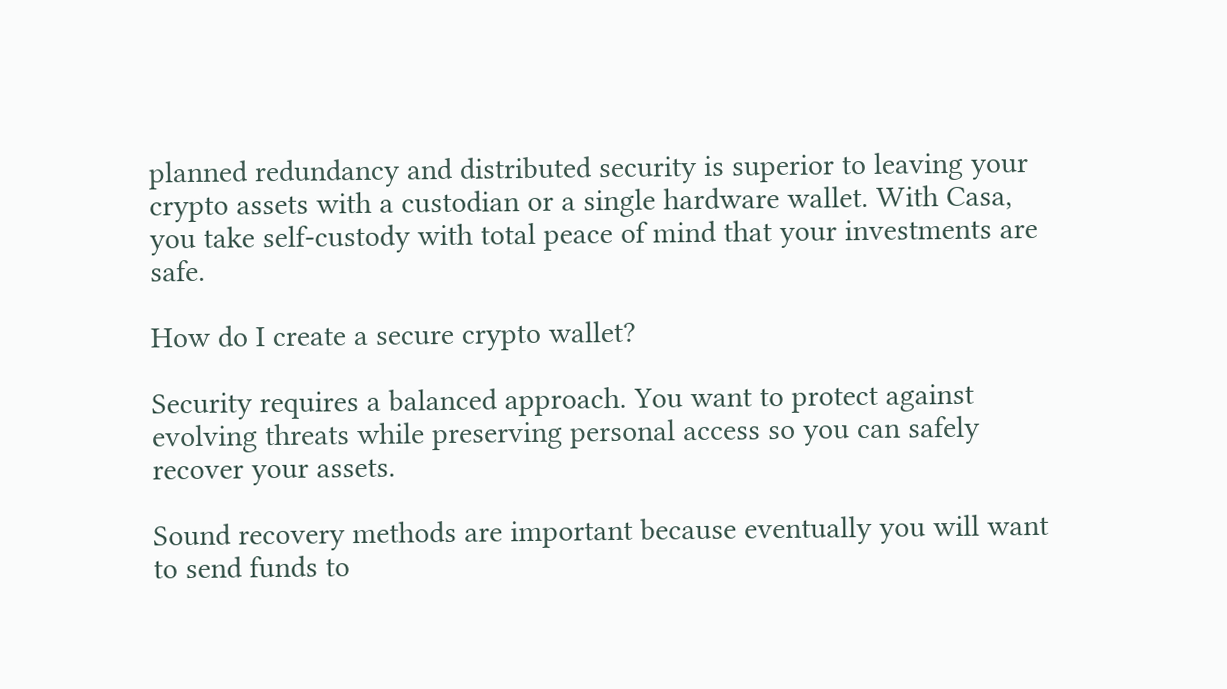planned redundancy and distributed security is superior to leaving your crypto assets with a custodian or a single hardware wallet. With Casa, you take self-custody with total peace of mind that your investments are safe.

How do I create a secure crypto wallet?

Security requires a balanced approach. You want to protect against evolving threats while preserving personal access so you can safely recover your assets.

Sound recovery methods are important because eventually you will want to send funds to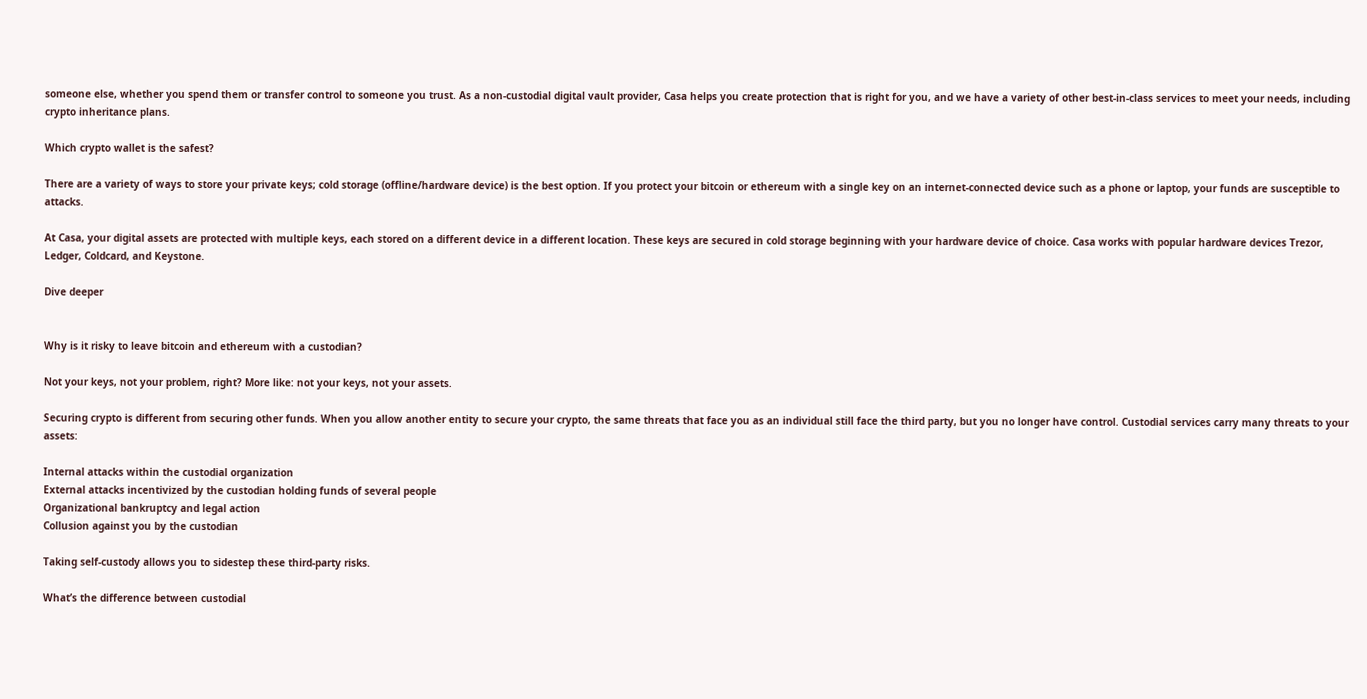someone else, whether you spend them or transfer control to someone you trust. As a non-custodial digital vault provider, Casa helps you create protection that is right for you, and we have a variety of other best-in-class services to meet your needs, including crypto inheritance plans.

Which crypto wallet is the safest?

There are a variety of ways to store your private keys; cold storage (offline/hardware device) is the best option. If you protect your bitcoin or ethereum with a single key on an internet-connected device such as a phone or laptop, your funds are susceptible to attacks.

At Casa, your digital assets are protected with multiple keys, each stored on a different device in a different location. These keys are secured in cold storage beginning with your hardware device of choice. Casa works with popular hardware devices Trezor, Ledger, Coldcard, and Keystone.

Dive deeper


Why is it risky to leave bitcoin and ethereum with a custodian?

Not your keys, not your problem, right? More like: not your keys, not your assets.

Securing crypto is different from securing other funds. When you allow another entity to secure your crypto, the same threats that face you as an individual still face the third party, but you no longer have control. Custodial services carry many threats to your assets:

Internal attacks within the custodial organization
External attacks incentivized by the custodian holding funds of several people
Organizational bankruptcy and legal action
Collusion against you by the custodian

Taking self-custody allows you to sidestep these third-party risks.

What’s the difference between custodial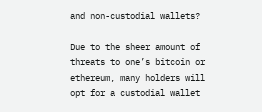and non-custodial wallets?

Due to the sheer amount of threats to one’s bitcoin or ethereum, many holders will opt for a custodial wallet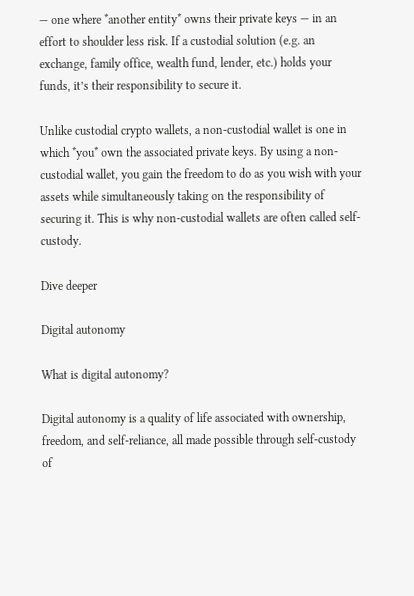— one where *another entity* owns their private keys — in an effort to shoulder less risk. If a custodial solution (e.g. an exchange, family office, wealth fund, lender, etc.) holds your funds, it’s their responsibility to secure it.

Unlike custodial crypto wallets, a non-custodial wallet is one in which *you* own the associated private keys. By using a non-custodial wallet, you gain the freedom to do as you wish with your assets while simultaneously taking on the responsibility of securing it. This is why non-custodial wallets are often called self-custody.

Dive deeper

Digital autonomy

What is digital autonomy?

Digital autonomy is a quality of life associated with ownership, freedom, and self-reliance, all made possible through self-custody of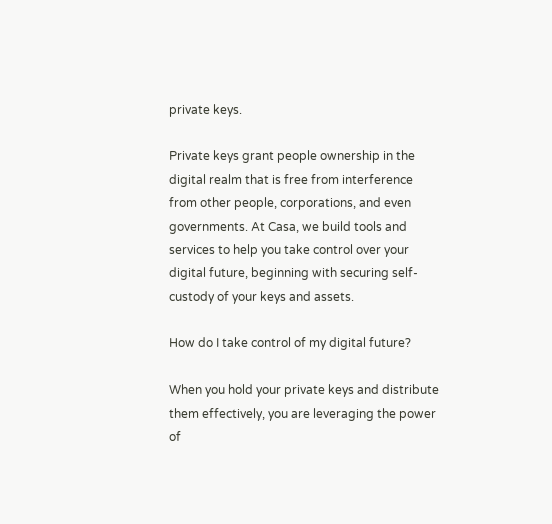private keys.

Private keys grant people ownership in the digital realm that is free from interference from other people, corporations, and even governments. At Casa, we build tools and services to help you take control over your digital future, beginning with securing self-custody of your keys and assets.

How do I take control of my digital future?

When you hold your private keys and distribute them effectively, you are leveraging the power of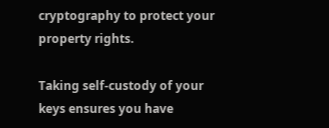cryptography to protect your property rights.

Taking self-custody of your keys ensures you have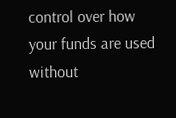control over how your funds are used without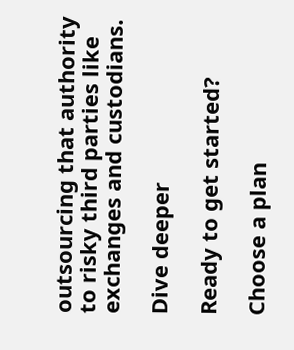outsourcing that authority to risky third parties like exchanges and custodians.

Dive deeper

Ready to get started?

Choose a plan